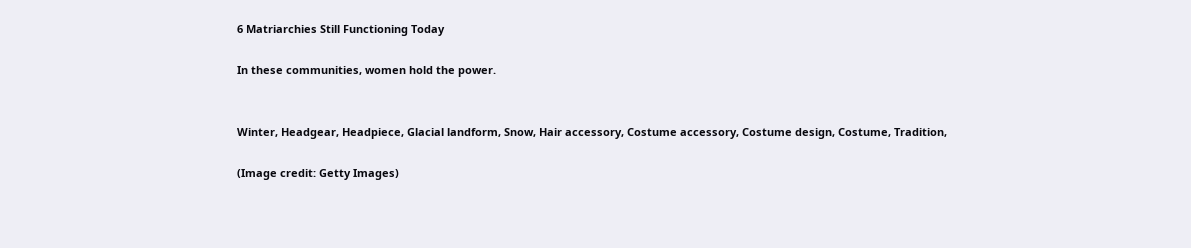6 Matriarchies Still Functioning Today

In these communities, women hold the power.


Winter, Headgear, Headpiece, Glacial landform, Snow, Hair accessory, Costume accessory, Costume design, Costume, Tradition,

(Image credit: Getty Images)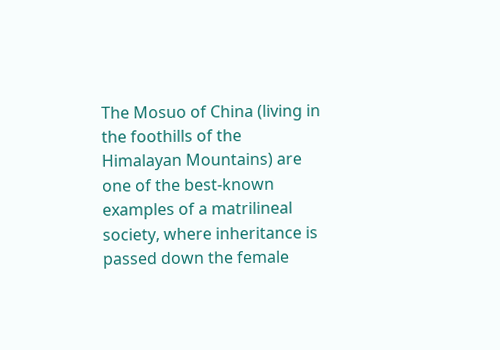The Mosuo of China (living in the foothills of the Himalayan Mountains) are one of the best-known examples of a matrilineal society, where inheritance is passed down the female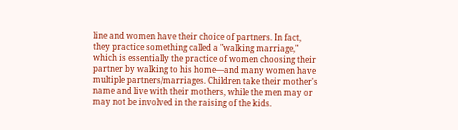line and women have their choice of partners. In fact, they practice something called a "walking marriage," which is essentially the practice of women choosing their partner by walking to his home—and many women have multiple partners/marriages. Children take their mother's name and live with their mothers, while the men may or may not be involved in the raising of the kids.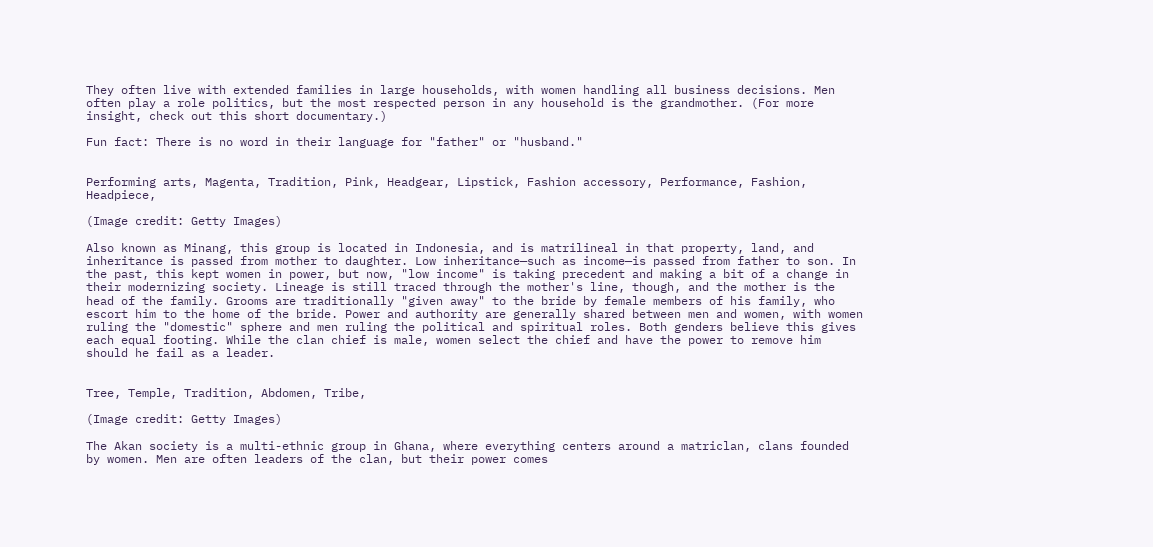They often live with extended families in large households, with women handling all business decisions. Men often play a role politics, but the most respected person in any household is the grandmother. (For more insight, check out this short documentary.)

Fun fact: There is no word in their language for "father" or "husband."


Performing arts, Magenta, Tradition, Pink, Headgear, Lipstick, Fashion accessory, Performance, Fashion, Headpiece,

(Image credit: Getty Images)

Also known as Minang, this group is located in Indonesia, and is matrilineal in that property, land, and inheritance is passed from mother to daughter. Low inheritance—such as income—is passed from father to son. In the past, this kept women in power, but now, "low income" is taking precedent and making a bit of a change in their modernizing society. Lineage is still traced through the mother's line, though, and the mother is the head of the family. Grooms are traditionally "given away" to the bride by female members of his family, who escort him to the home of the bride. Power and authority are generally shared between men and women, with women ruling the "domestic" sphere and men ruling the political and spiritual roles. Both genders believe this gives each equal footing. While the clan chief is male, women select the chief and have the power to remove him should he fail as a leader.


Tree, Temple, Tradition, Abdomen, Tribe,

(Image credit: Getty Images)

The Akan society is a multi-ethnic group in Ghana, where everything centers around a matriclan, clans founded by women. Men are often leaders of the clan, but their power comes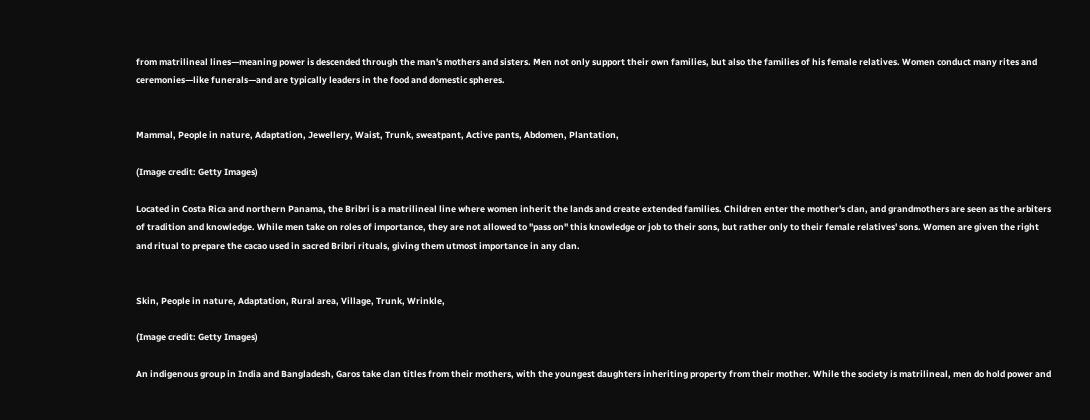from matrilineal lines—meaning power is descended through the man's mothers and sisters. Men not only support their own families, but also the families of his female relatives. Women conduct many rites and ceremonies—like funerals—and are typically leaders in the food and domestic spheres.


Mammal, People in nature, Adaptation, Jewellery, Waist, Trunk, sweatpant, Active pants, Abdomen, Plantation,

(Image credit: Getty Images)

Located in Costa Rica and northern Panama, the Bribri is a matrilineal line where women inherit the lands and create extended families. Children enter the mother's clan, and grandmothers are seen as the arbiters of tradition and knowledge. While men take on roles of importance, they are not allowed to "pass on" this knowledge or job to their sons, but rather only to their female relatives' sons. Women are given the right and ritual to prepare the cacao used in sacred Bribri rituals, giving them utmost importance in any clan.


Skin, People in nature, Adaptation, Rural area, Village, Trunk, Wrinkle,

(Image credit: Getty Images)

An indigenous group in India and Bangladesh, Garos take clan titles from their mothers, with the youngest daughters inheriting property from their mother. While the society is matrilineal, men do hold power and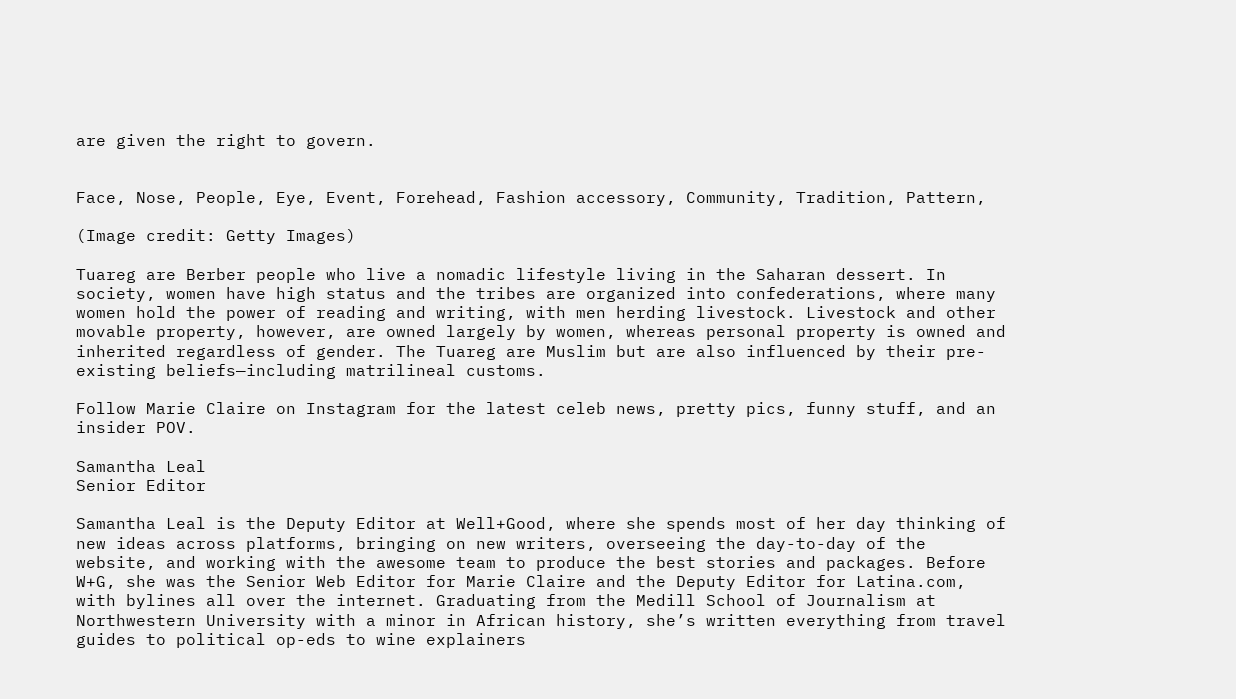are given the right to govern.


Face, Nose, People, Eye, Event, Forehead, Fashion accessory, Community, Tradition, Pattern,

(Image credit: Getty Images)

Tuareg are Berber people who live a nomadic lifestyle living in the Saharan dessert. In society, women have high status and the tribes are organized into confederations, where many women hold the power of reading and writing, with men herding livestock. Livestock and other movable property, however, are owned largely by women, whereas personal property is owned and inherited regardless of gender. The Tuareg are Muslim but are also influenced by their pre-existing beliefs—including matrilineal customs.

Follow Marie Claire on Instagram for the latest celeb news, pretty pics, funny stuff, and an insider POV.

Samantha Leal
Senior Editor

Samantha Leal is the Deputy Editor at Well+Good, where she spends most of her day thinking of new ideas across platforms, bringing on new writers, overseeing the day-to-day of the website, and working with the awesome team to produce the best stories and packages. Before W+G, she was the Senior Web Editor for Marie Claire and the Deputy Editor for Latina.com, with bylines all over the internet. Graduating from the Medill School of Journalism at Northwestern University with a minor in African history, she’s written everything from travel guides to political op-eds to wine explainers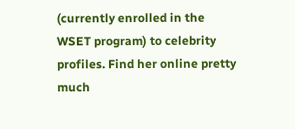(currently enrolled in the WSET program) to celebrity profiles. Find her online pretty much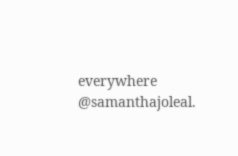everywhere @samanthajoleal.